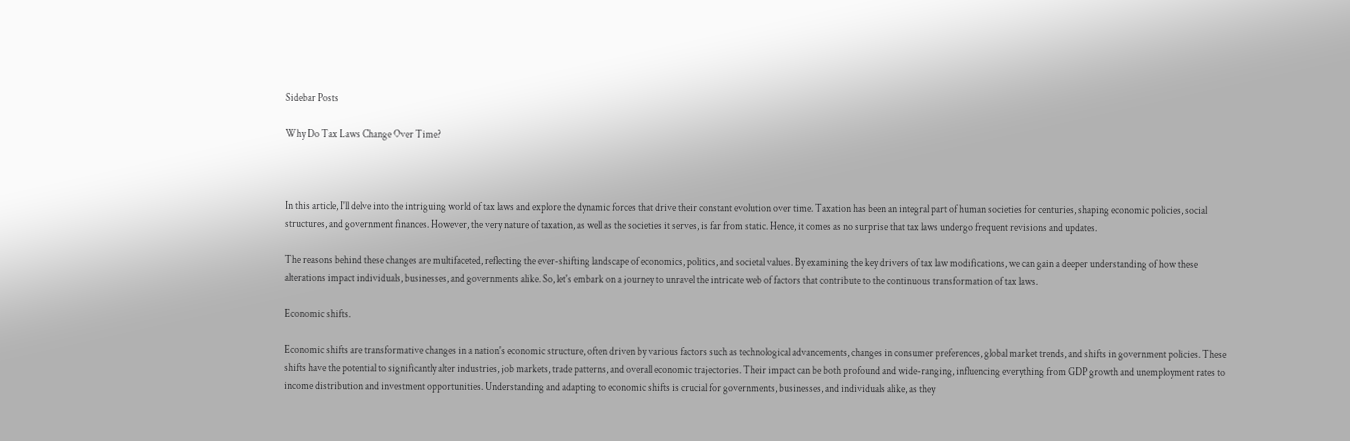Sidebar Posts

Why Do Tax Laws Change Over Time?



In this article, I'll delve into the intriguing world of tax laws and explore the dynamic forces that drive their constant evolution over time. Taxation has been an integral part of human societies for centuries, shaping economic policies, social structures, and government finances. However, the very nature of taxation, as well as the societies it serves, is far from static. Hence, it comes as no surprise that tax laws undergo frequent revisions and updates.

The reasons behind these changes are multifaceted, reflecting the ever-shifting landscape of economics, politics, and societal values. By examining the key drivers of tax law modifications, we can gain a deeper understanding of how these alterations impact individuals, businesses, and governments alike. So, let's embark on a journey to unravel the intricate web of factors that contribute to the continuous transformation of tax laws.

Economic shifts.

Economic shifts are transformative changes in a nation's economic structure, often driven by various factors such as technological advancements, changes in consumer preferences, global market trends, and shifts in government policies. These shifts have the potential to significantly alter industries, job markets, trade patterns, and overall economic trajectories. Their impact can be both profound and wide-ranging, influencing everything from GDP growth and unemployment rates to income distribution and investment opportunities. Understanding and adapting to economic shifts is crucial for governments, businesses, and individuals alike, as they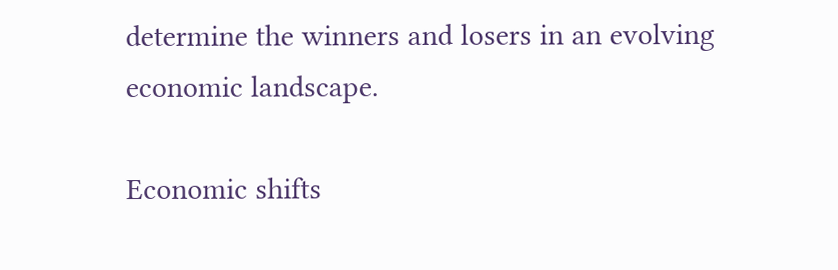determine the winners and losers in an evolving economic landscape.

Economic shifts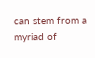can stem from a myriad of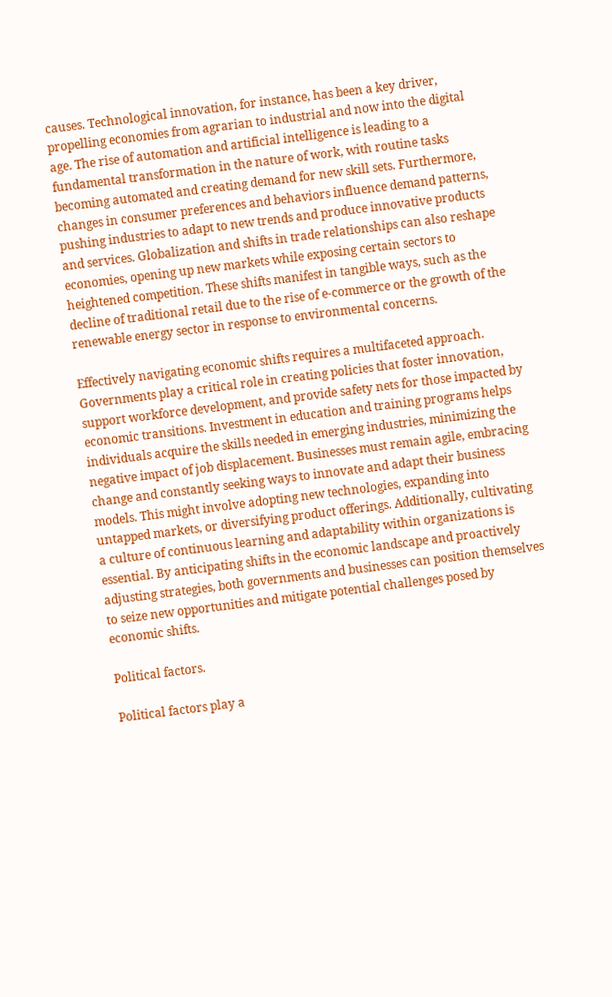causes. Technological innovation, for instance, has been a key driver, propelling economies from agrarian to industrial and now into the digital age. The rise of automation and artificial intelligence is leading to a fundamental transformation in the nature of work, with routine tasks becoming automated and creating demand for new skill sets. Furthermore, changes in consumer preferences and behaviors influence demand patterns, pushing industries to adapt to new trends and produce innovative products and services. Globalization and shifts in trade relationships can also reshape economies, opening up new markets while exposing certain sectors to heightened competition. These shifts manifest in tangible ways, such as the decline of traditional retail due to the rise of e-commerce or the growth of the renewable energy sector in response to environmental concerns.

Effectively navigating economic shifts requires a multifaceted approach. Governments play a critical role in creating policies that foster innovation, support workforce development, and provide safety nets for those impacted by economic transitions. Investment in education and training programs helps individuals acquire the skills needed in emerging industries, minimizing the negative impact of job displacement. Businesses must remain agile, embracing change and constantly seeking ways to innovate and adapt their business models. This might involve adopting new technologies, expanding into untapped markets, or diversifying product offerings. Additionally, cultivating a culture of continuous learning and adaptability within organizations is essential. By anticipating shifts in the economic landscape and proactively adjusting strategies, both governments and businesses can position themselves to seize new opportunities and mitigate potential challenges posed by economic shifts.

Political factors.

Political factors play a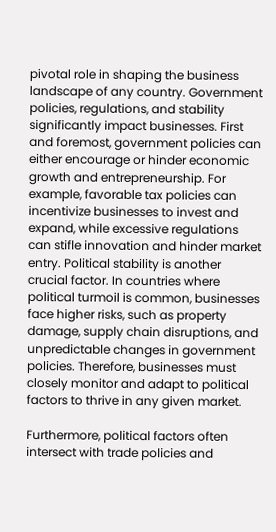pivotal role in shaping the business landscape of any country. Government policies, regulations, and stability significantly impact businesses. First and foremost, government policies can either encourage or hinder economic growth and entrepreneurship. For example, favorable tax policies can incentivize businesses to invest and expand, while excessive regulations can stifle innovation and hinder market entry. Political stability is another crucial factor. In countries where political turmoil is common, businesses face higher risks, such as property damage, supply chain disruptions, and unpredictable changes in government policies. Therefore, businesses must closely monitor and adapt to political factors to thrive in any given market.

Furthermore, political factors often intersect with trade policies and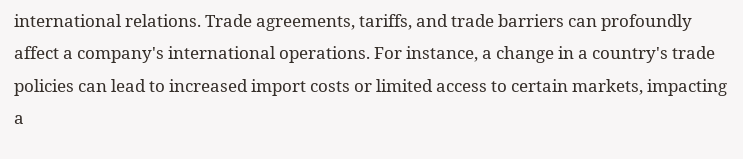international relations. Trade agreements, tariffs, and trade barriers can profoundly affect a company's international operations. For instance, a change in a country's trade policies can lead to increased import costs or limited access to certain markets, impacting a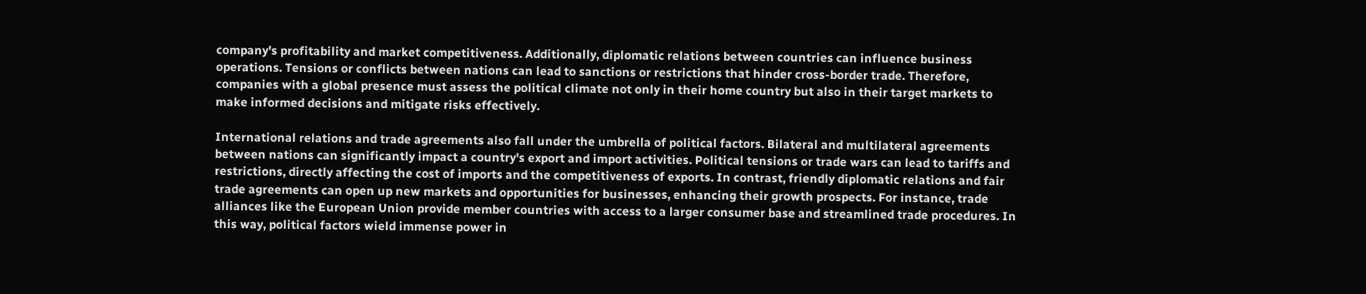company's profitability and market competitiveness. Additionally, diplomatic relations between countries can influence business operations. Tensions or conflicts between nations can lead to sanctions or restrictions that hinder cross-border trade. Therefore, companies with a global presence must assess the political climate not only in their home country but also in their target markets to make informed decisions and mitigate risks effectively.

International relations and trade agreements also fall under the umbrella of political factors. Bilateral and multilateral agreements between nations can significantly impact a country's export and import activities. Political tensions or trade wars can lead to tariffs and restrictions, directly affecting the cost of imports and the competitiveness of exports. In contrast, friendly diplomatic relations and fair trade agreements can open up new markets and opportunities for businesses, enhancing their growth prospects. For instance, trade alliances like the European Union provide member countries with access to a larger consumer base and streamlined trade procedures. In this way, political factors wield immense power in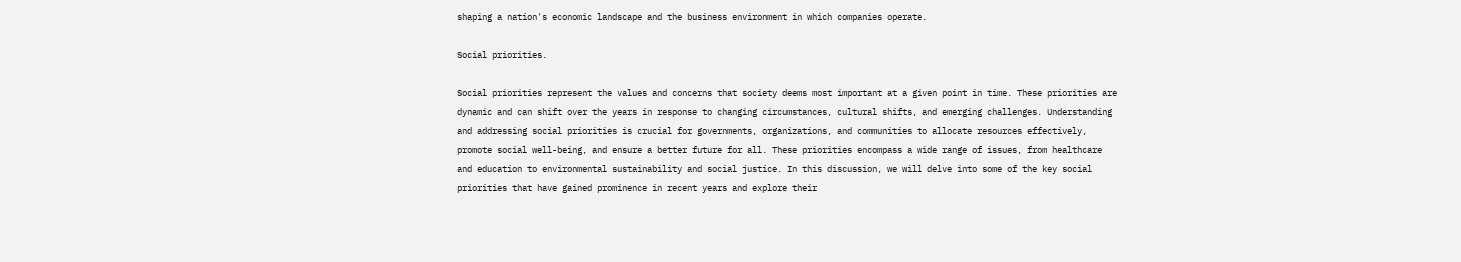shaping a nation's economic landscape and the business environment in which companies operate.

Social priorities.

Social priorities represent the values and concerns that society deems most important at a given point in time. These priorities are dynamic and can shift over the years in response to changing circumstances, cultural shifts, and emerging challenges. Understanding and addressing social priorities is crucial for governments, organizations, and communities to allocate resources effectively, promote social well-being, and ensure a better future for all. These priorities encompass a wide range of issues, from healthcare and education to environmental sustainability and social justice. In this discussion, we will delve into some of the key social priorities that have gained prominence in recent years and explore their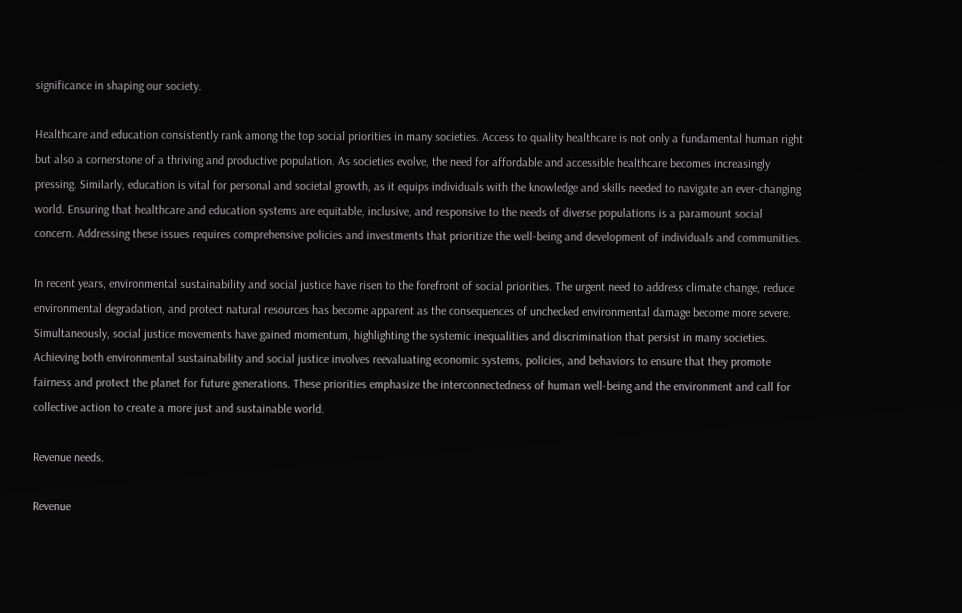significance in shaping our society.

Healthcare and education consistently rank among the top social priorities in many societies. Access to quality healthcare is not only a fundamental human right but also a cornerstone of a thriving and productive population. As societies evolve, the need for affordable and accessible healthcare becomes increasingly pressing. Similarly, education is vital for personal and societal growth, as it equips individuals with the knowledge and skills needed to navigate an ever-changing world. Ensuring that healthcare and education systems are equitable, inclusive, and responsive to the needs of diverse populations is a paramount social concern. Addressing these issues requires comprehensive policies and investments that prioritize the well-being and development of individuals and communities.

In recent years, environmental sustainability and social justice have risen to the forefront of social priorities. The urgent need to address climate change, reduce environmental degradation, and protect natural resources has become apparent as the consequences of unchecked environmental damage become more severe. Simultaneously, social justice movements have gained momentum, highlighting the systemic inequalities and discrimination that persist in many societies. Achieving both environmental sustainability and social justice involves reevaluating economic systems, policies, and behaviors to ensure that they promote fairness and protect the planet for future generations. These priorities emphasize the interconnectedness of human well-being and the environment and call for collective action to create a more just and sustainable world.

Revenue needs.

Revenue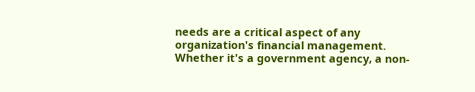needs are a critical aspect of any organization's financial management. Whether it's a government agency, a non-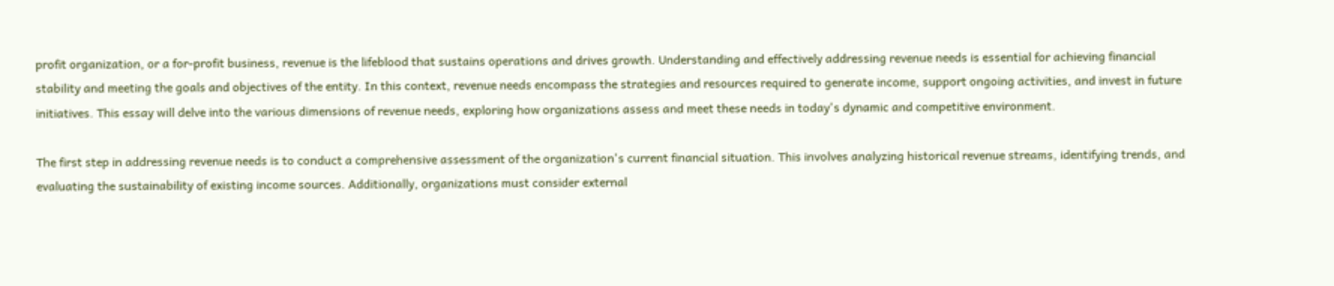profit organization, or a for-profit business, revenue is the lifeblood that sustains operations and drives growth. Understanding and effectively addressing revenue needs is essential for achieving financial stability and meeting the goals and objectives of the entity. In this context, revenue needs encompass the strategies and resources required to generate income, support ongoing activities, and invest in future initiatives. This essay will delve into the various dimensions of revenue needs, exploring how organizations assess and meet these needs in today's dynamic and competitive environment.

The first step in addressing revenue needs is to conduct a comprehensive assessment of the organization's current financial situation. This involves analyzing historical revenue streams, identifying trends, and evaluating the sustainability of existing income sources. Additionally, organizations must consider external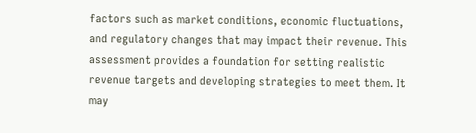factors such as market conditions, economic fluctuations, and regulatory changes that may impact their revenue. This assessment provides a foundation for setting realistic revenue targets and developing strategies to meet them. It may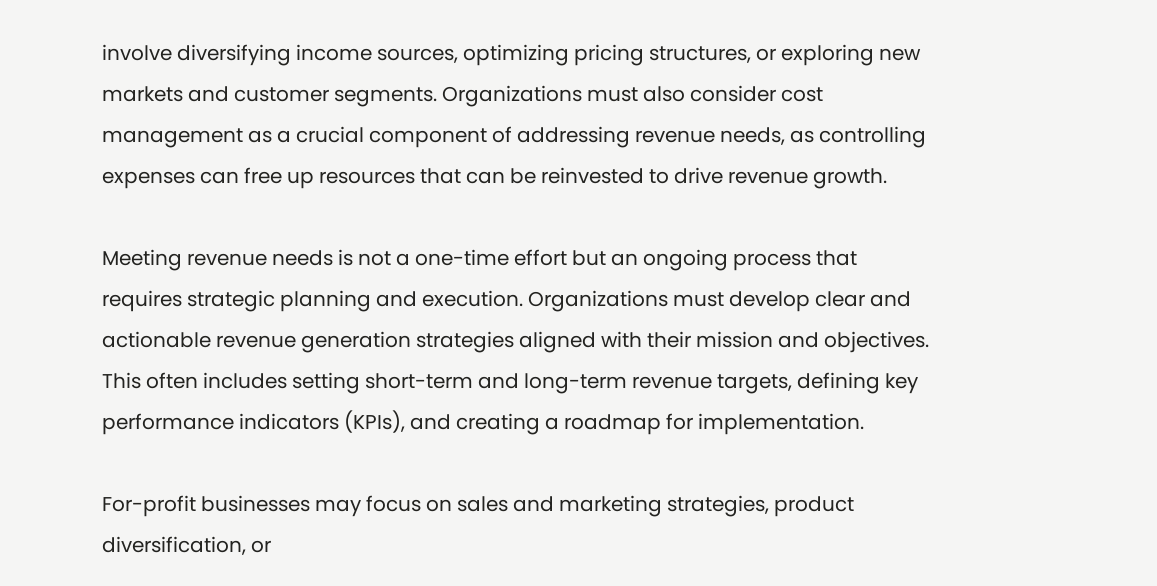involve diversifying income sources, optimizing pricing structures, or exploring new markets and customer segments. Organizations must also consider cost management as a crucial component of addressing revenue needs, as controlling expenses can free up resources that can be reinvested to drive revenue growth.

Meeting revenue needs is not a one-time effort but an ongoing process that requires strategic planning and execution. Organizations must develop clear and actionable revenue generation strategies aligned with their mission and objectives. This often includes setting short-term and long-term revenue targets, defining key performance indicators (KPIs), and creating a roadmap for implementation.

For-profit businesses may focus on sales and marketing strategies, product diversification, or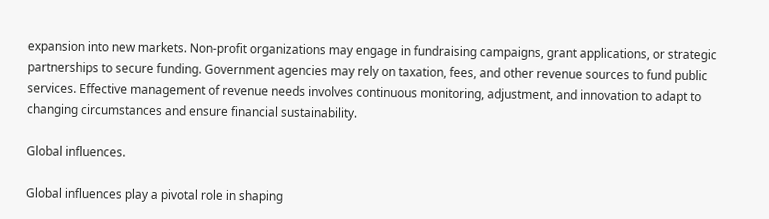expansion into new markets. Non-profit organizations may engage in fundraising campaigns, grant applications, or strategic partnerships to secure funding. Government agencies may rely on taxation, fees, and other revenue sources to fund public services. Effective management of revenue needs involves continuous monitoring, adjustment, and innovation to adapt to changing circumstances and ensure financial sustainability.

Global influences.

Global influences play a pivotal role in shaping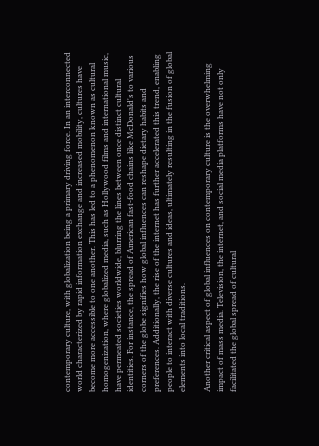contemporary culture, with globalization being a primary driving force. In an interconnected world characterized by rapid information exchange and increased mobility, cultures have become more accessible to one another. This has led to a phenomenon known as cultural homogenization, where globalized media, such as Hollywood films and international music, have permeated societies worldwide, blurring the lines between once distinct cultural identities. For instance, the spread of American fast-food chains like McDonald's to various corners of the globe signifies how global influences can reshape dietary habits and preferences. Additionally, the rise of the internet has further accelerated this trend, enabling people to interact with diverse cultures and ideas, ultimately resulting in the fusion of global elements into local traditions.

Another critical aspect of global influences on contemporary culture is the overwhelming impact of mass media. Television, the internet, and social media platforms have not only facilitated the global spread of cultural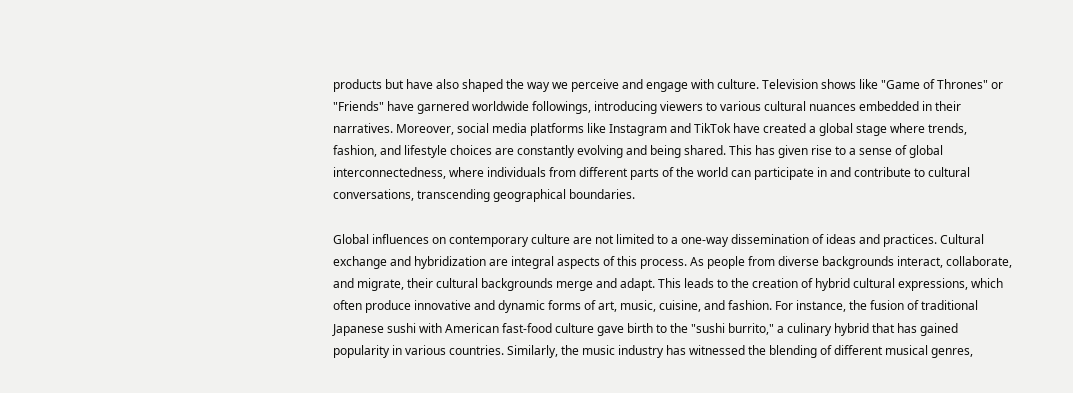products but have also shaped the way we perceive and engage with culture. Television shows like "Game of Thrones" or "Friends" have garnered worldwide followings, introducing viewers to various cultural nuances embedded in their narratives. Moreover, social media platforms like Instagram and TikTok have created a global stage where trends, fashion, and lifestyle choices are constantly evolving and being shared. This has given rise to a sense of global interconnectedness, where individuals from different parts of the world can participate in and contribute to cultural conversations, transcending geographical boundaries.

Global influences on contemporary culture are not limited to a one-way dissemination of ideas and practices. Cultural exchange and hybridization are integral aspects of this process. As people from diverse backgrounds interact, collaborate, and migrate, their cultural backgrounds merge and adapt. This leads to the creation of hybrid cultural expressions, which often produce innovative and dynamic forms of art, music, cuisine, and fashion. For instance, the fusion of traditional Japanese sushi with American fast-food culture gave birth to the "sushi burrito," a culinary hybrid that has gained popularity in various countries. Similarly, the music industry has witnessed the blending of different musical genres,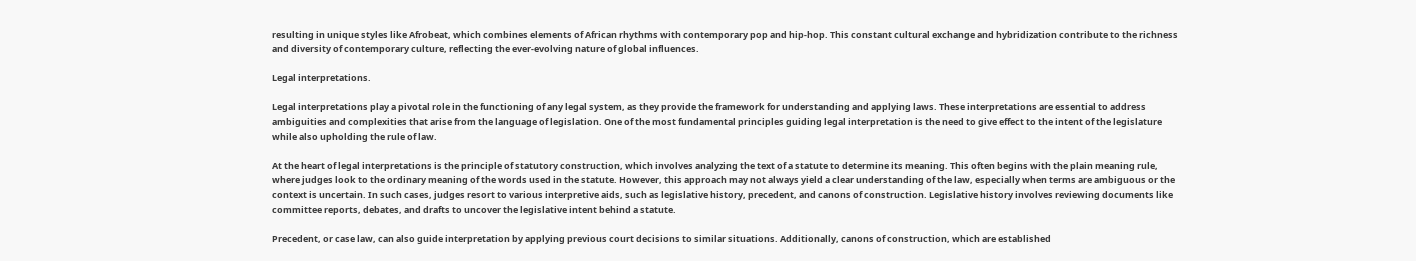resulting in unique styles like Afrobeat, which combines elements of African rhythms with contemporary pop and hip-hop. This constant cultural exchange and hybridization contribute to the richness and diversity of contemporary culture, reflecting the ever-evolving nature of global influences.

Legal interpretations.

Legal interpretations play a pivotal role in the functioning of any legal system, as they provide the framework for understanding and applying laws. These interpretations are essential to address ambiguities and complexities that arise from the language of legislation. One of the most fundamental principles guiding legal interpretation is the need to give effect to the intent of the legislature while also upholding the rule of law.

At the heart of legal interpretations is the principle of statutory construction, which involves analyzing the text of a statute to determine its meaning. This often begins with the plain meaning rule, where judges look to the ordinary meaning of the words used in the statute. However, this approach may not always yield a clear understanding of the law, especially when terms are ambiguous or the context is uncertain. In such cases, judges resort to various interpretive aids, such as legislative history, precedent, and canons of construction. Legislative history involves reviewing documents like committee reports, debates, and drafts to uncover the legislative intent behind a statute.

Precedent, or case law, can also guide interpretation by applying previous court decisions to similar situations. Additionally, canons of construction, which are established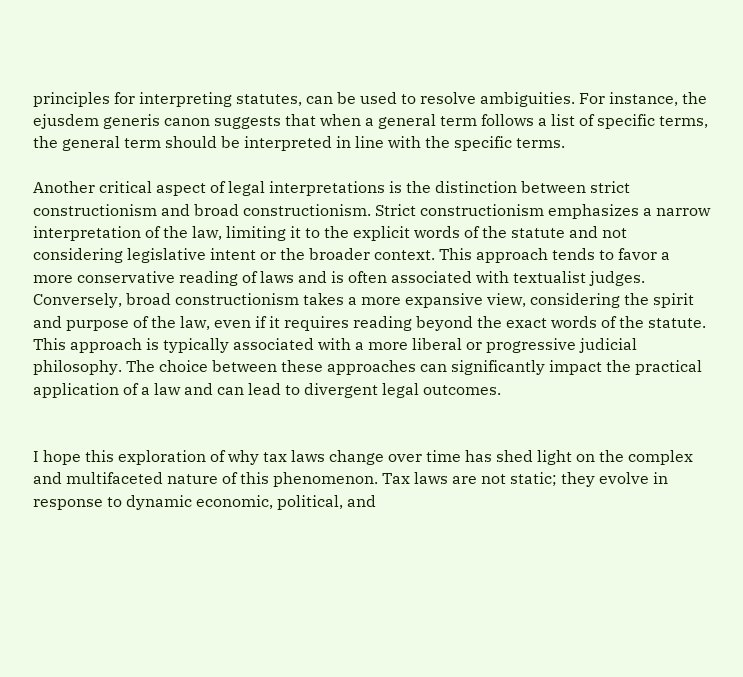principles for interpreting statutes, can be used to resolve ambiguities. For instance, the ejusdem generis canon suggests that when a general term follows a list of specific terms, the general term should be interpreted in line with the specific terms.

Another critical aspect of legal interpretations is the distinction between strict constructionism and broad constructionism. Strict constructionism emphasizes a narrow interpretation of the law, limiting it to the explicit words of the statute and not considering legislative intent or the broader context. This approach tends to favor a more conservative reading of laws and is often associated with textualist judges. Conversely, broad constructionism takes a more expansive view, considering the spirit and purpose of the law, even if it requires reading beyond the exact words of the statute. This approach is typically associated with a more liberal or progressive judicial philosophy. The choice between these approaches can significantly impact the practical application of a law and can lead to divergent legal outcomes.


I hope this exploration of why tax laws change over time has shed light on the complex and multifaceted nature of this phenomenon. Tax laws are not static; they evolve in response to dynamic economic, political, and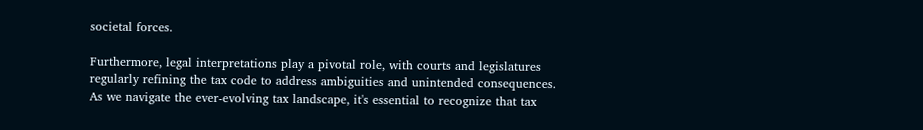societal forces.

Furthermore, legal interpretations play a pivotal role, with courts and legislatures regularly refining the tax code to address ambiguities and unintended consequences. As we navigate the ever-evolving tax landscape, it's essential to recognize that tax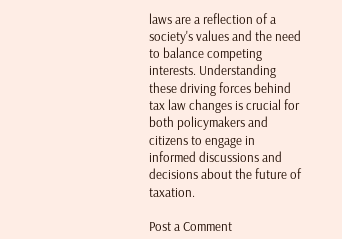laws are a reflection of a society's values and the need to balance competing interests. Understanding these driving forces behind tax law changes is crucial for both policymakers and citizens to engage in informed discussions and decisions about the future of taxation.

Post a Comment